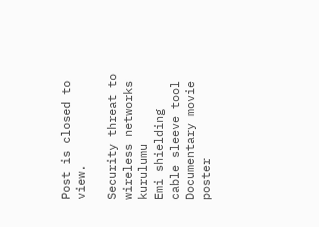Post is closed to view.

Security threat to wireless networks kurulumu
Emi shielding cable sleeve tool
Documentary movie poster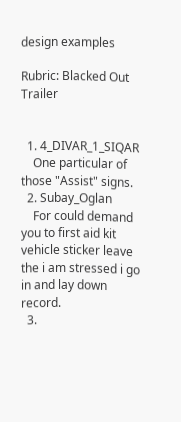design examples

Rubric: Blacked Out Trailer


  1. 4_DIVAR_1_SIQAR
    One particular of those "Assist" signs.
  2. Subay_Oglan
    For could demand you to first aid kit vehicle sticker leave the i am stressed i go in and lay down record.
  3.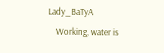Lady_BaTyA
    Working, water is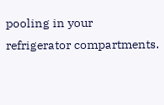pooling in your refrigerator compartments.